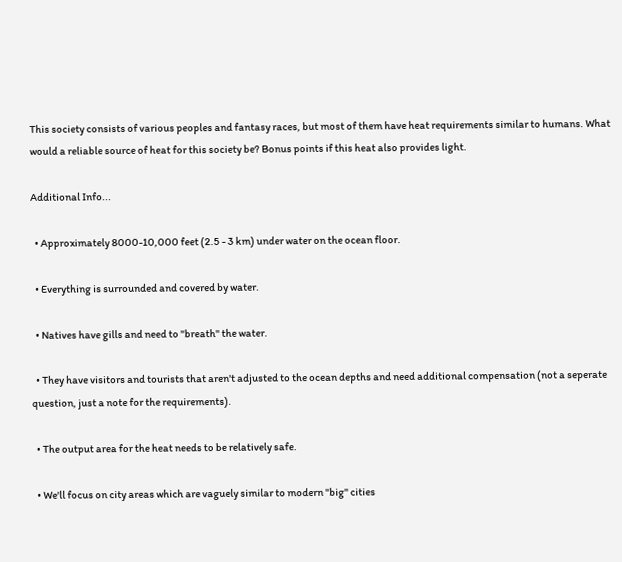This society consists of various peoples and fantasy races, but most of them have heat requirements similar to humans. What would a reliable source of heat for this society be? Bonus points if this heat also provides light.

Additional Info...

  • Approximately 8000-10,000 feet (2.5 - 3 km) under water on the ocean floor.

  • Everything is surrounded and covered by water.

  • Natives have gills and need to "breath" the water.

  • They have visitors and tourists that aren't adjusted to the ocean depths and need additional compensation (not a seperate question, just a note for the requirements).

  • The output area for the heat needs to be relatively safe.

  • We'll focus on city areas which are vaguely similar to modern "big" cities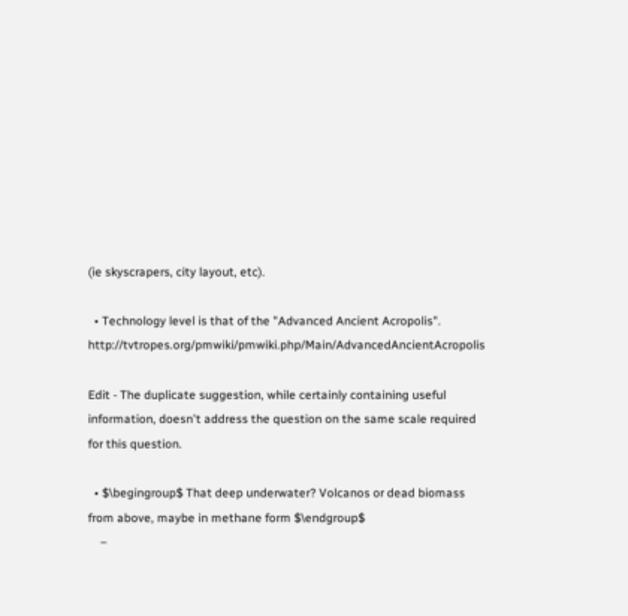(ie skyscrapers, city layout, etc).

  • Technology level is that of the "Advanced Ancient Acropolis". http://tvtropes.org/pmwiki/pmwiki.php/Main/AdvancedAncientAcropolis

Edit - The duplicate suggestion, while certainly containing useful information, doesn't address the question on the same scale required for this question.

  • $\begingroup$ That deep underwater? Volcanos or dead biomass from above, maybe in methane form $\endgroup$
    –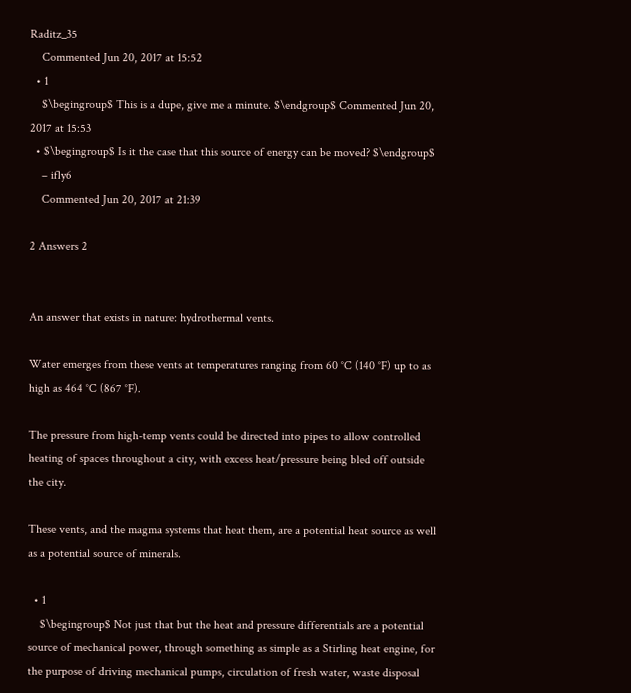Raditz_35
    Commented Jun 20, 2017 at 15:52
  • 1
    $\begingroup$ This is a dupe, give me a minute. $\endgroup$ Commented Jun 20, 2017 at 15:53
  • $\begingroup$ Is it the case that this source of energy can be moved? $\endgroup$
    – ifly6
    Commented Jun 20, 2017 at 21:39

2 Answers 2


An answer that exists in nature: hydrothermal vents.

Water emerges from these vents at temperatures ranging from 60 °C (140 °F) up to as high as 464 °C (867 °F).

The pressure from high-temp vents could be directed into pipes to allow controlled heating of spaces throughout a city, with excess heat/pressure being bled off outside the city.

These vents, and the magma systems that heat them, are a potential heat source as well as a potential source of minerals.

  • 1
    $\begingroup$ Not just that but the heat and pressure differentials are a potential source of mechanical power, through something as simple as a Stirling heat engine, for the purpose of driving mechanical pumps, circulation of fresh water, waste disposal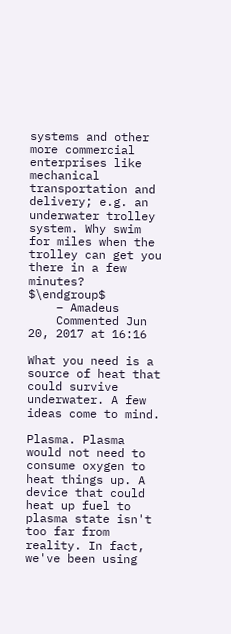systems and other more commercial enterprises like mechanical transportation and delivery; e.g. an underwater trolley system. Why swim for miles when the trolley can get you there in a few minutes? $\endgroup$
    – Amadeus
    Commented Jun 20, 2017 at 16:16

What you need is a source of heat that could survive underwater. A few ideas come to mind.

Plasma. Plasma would not need to consume oxygen to heat things up. A device that could heat up fuel to plasma state isn't too far from reality. In fact, we've been using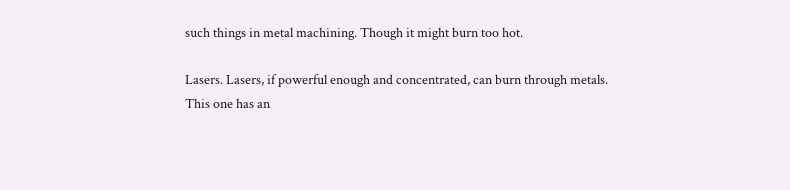such things in metal machining. Though it might burn too hot.

Lasers. Lasers, if powerful enough and concentrated, can burn through metals. This one has an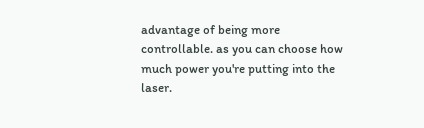advantage of being more controllable. as you can choose how much power you're putting into the laser.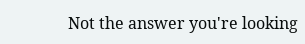Not the answer you're looking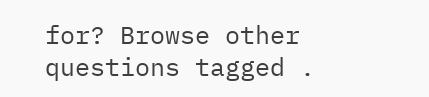for? Browse other questions tagged .